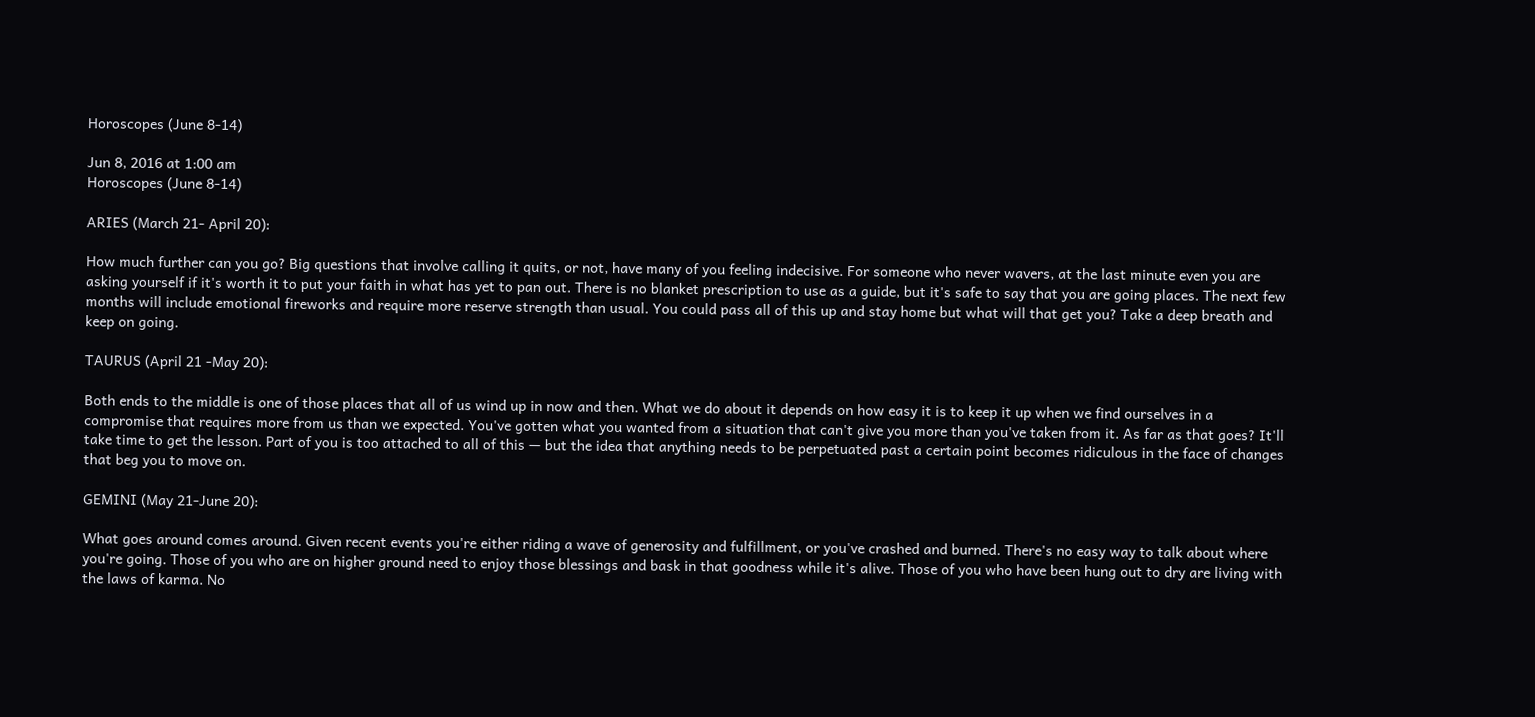Horoscopes (June 8-14)

Jun 8, 2016 at 1:00 am
Horoscopes (June 8-14)

ARIES (March 21- April 20):

How much further can you go? Big questions that involve calling it quits, or not, have many of you feeling indecisive. For someone who never wavers, at the last minute even you are asking yourself if it's worth it to put your faith in what has yet to pan out. There is no blanket prescription to use as a guide, but it's safe to say that you are going places. The next few months will include emotional fireworks and require more reserve strength than usual. You could pass all of this up and stay home but what will that get you? Take a deep breath and keep on going.

TAURUS (April 21 -May 20):

Both ends to the middle is one of those places that all of us wind up in now and then. What we do about it depends on how easy it is to keep it up when we find ourselves in a compromise that requires more from us than we expected. You've gotten what you wanted from a situation that can't give you more than you've taken from it. As far as that goes? It'll take time to get the lesson. Part of you is too attached to all of this — but the idea that anything needs to be perpetuated past a certain point becomes ridiculous in the face of changes that beg you to move on.

GEMINI (May 21-June 20):

What goes around comes around. Given recent events you're either riding a wave of generosity and fulfillment, or you've crashed and burned. There's no easy way to talk about where you're going. Those of you who are on higher ground need to enjoy those blessings and bask in that goodness while it's alive. Those of you who have been hung out to dry are living with the laws of karma. No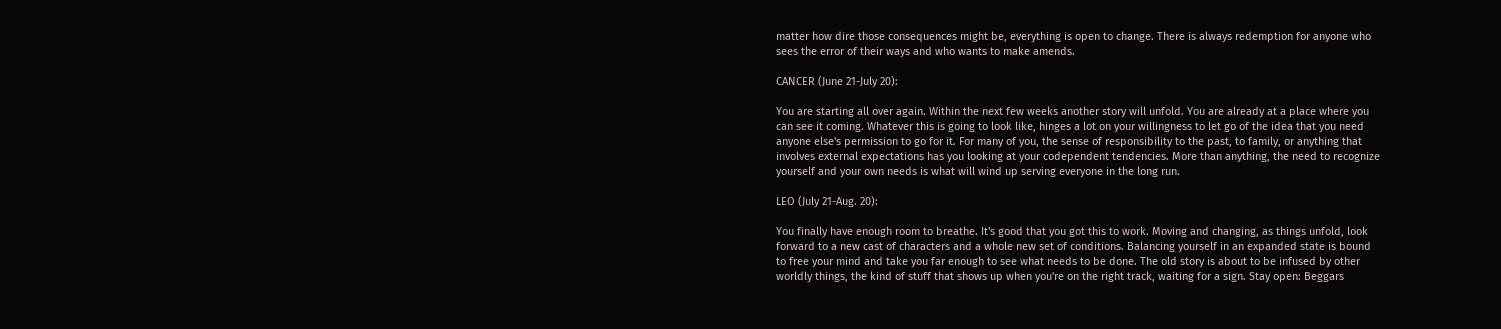matter how dire those consequences might be, everything is open to change. There is always redemption for anyone who sees the error of their ways and who wants to make amends.

CANCER (June 21-July 20):

You are starting all over again. Within the next few weeks another story will unfold. You are already at a place where you can see it coming. Whatever this is going to look like, hinges a lot on your willingness to let go of the idea that you need anyone else's permission to go for it. For many of you, the sense of responsibility to the past, to family, or anything that involves external expectations has you looking at your codependent tendencies. More than anything, the need to recognize yourself and your own needs is what will wind up serving everyone in the long run.

LEO (July 21-Aug. 20):

You finally have enough room to breathe. It's good that you got this to work. Moving and changing, as things unfold, look forward to a new cast of characters and a whole new set of conditions. Balancing yourself in an expanded state is bound to free your mind and take you far enough to see what needs to be done. The old story is about to be infused by other worldly things, the kind of stuff that shows up when you're on the right track, waiting for a sign. Stay open: Beggars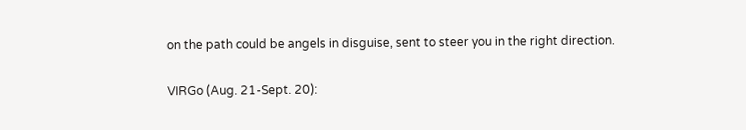on the path could be angels in disguise, sent to steer you in the right direction.

VIRGo (Aug. 21-Sept. 20):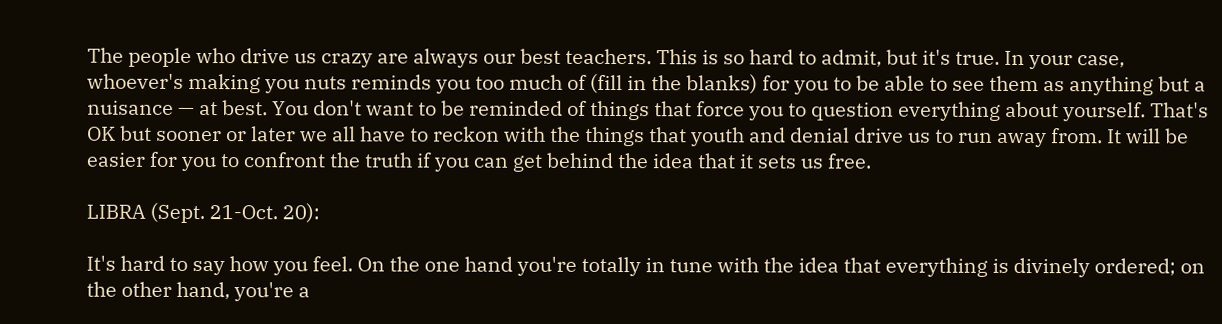The people who drive us crazy are always our best teachers. This is so hard to admit, but it's true. In your case, whoever's making you nuts reminds you too much of (fill in the blanks) for you to be able to see them as anything but a nuisance — at best. You don't want to be reminded of things that force you to question everything about yourself. That's OK but sooner or later we all have to reckon with the things that youth and denial drive us to run away from. It will be easier for you to confront the truth if you can get behind the idea that it sets us free.

LIBRA (Sept. 21-Oct. 20):

It's hard to say how you feel. On the one hand you're totally in tune with the idea that everything is divinely ordered; on the other hand, you're a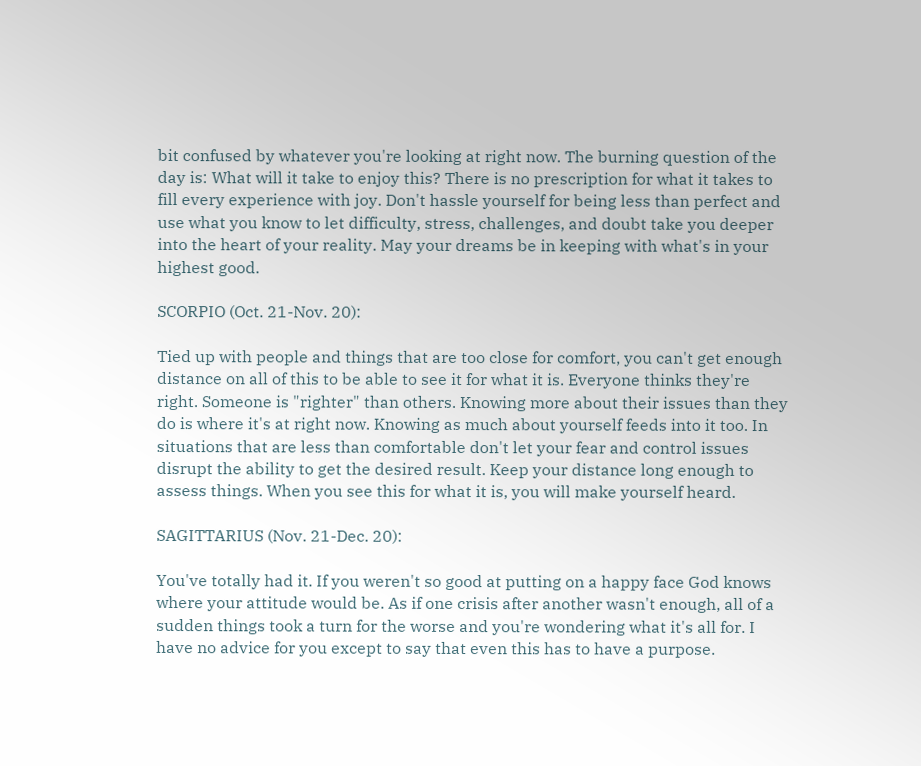bit confused by whatever you're looking at right now. The burning question of the day is: What will it take to enjoy this? There is no prescription for what it takes to fill every experience with joy. Don't hassle yourself for being less than perfect and use what you know to let difficulty, stress, challenges, and doubt take you deeper into the heart of your reality. May your dreams be in keeping with what's in your highest good.

SCORPIO (Oct. 21-Nov. 20):

Tied up with people and things that are too close for comfort, you can't get enough distance on all of this to be able to see it for what it is. Everyone thinks they're right. Someone is "righter" than others. Knowing more about their issues than they do is where it's at right now. Knowing as much about yourself feeds into it too. In situations that are less than comfortable don't let your fear and control issues disrupt the ability to get the desired result. Keep your distance long enough to assess things. When you see this for what it is, you will make yourself heard.

SAGITTARIUS (Nov. 21-Dec. 20):

You've totally had it. If you weren't so good at putting on a happy face God knows where your attitude would be. As if one crisis after another wasn't enough, all of a sudden things took a turn for the worse and you're wondering what it's all for. I have no advice for you except to say that even this has to have a purpose.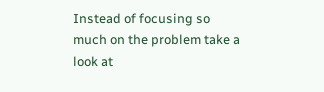Instead of focusing so much on the problem take a look at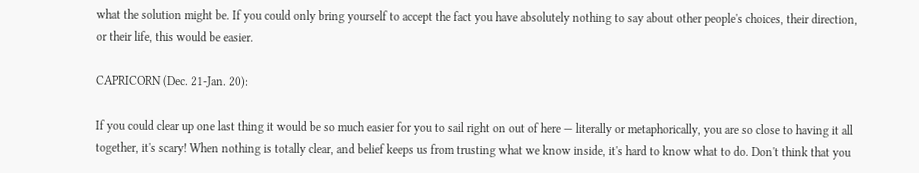what the solution might be. If you could only bring yourself to accept the fact you have absolutely nothing to say about other people's choices, their direction, or their life, this would be easier.

CAPRICORN (Dec. 21-Jan. 20):

If you could clear up one last thing it would be so much easier for you to sail right on out of here — literally or metaphorically, you are so close to having it all together, it's scary! When nothing is totally clear, and belief keeps us from trusting what we know inside, it's hard to know what to do. Don't think that you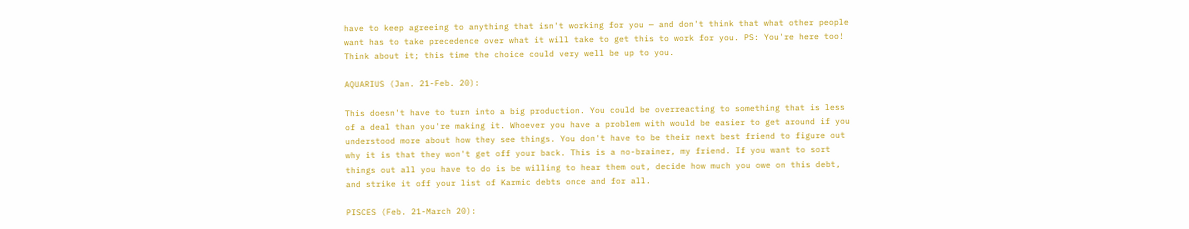have to keep agreeing to anything that isn't working for you — and don't think that what other people want has to take precedence over what it will take to get this to work for you. PS: You're here too! Think about it; this time the choice could very well be up to you.

AQUARIUS (Jan. 21-Feb. 20):

This doesn't have to turn into a big production. You could be overreacting to something that is less of a deal than you're making it. Whoever you have a problem with would be easier to get around if you understood more about how they see things. You don't have to be their next best friend to figure out why it is that they won't get off your back. This is a no-brainer, my friend. If you want to sort things out all you have to do is be willing to hear them out, decide how much you owe on this debt, and strike it off your list of Karmic debts once and for all.

PISCES (Feb. 21-March 20):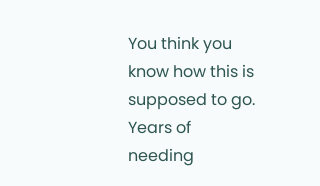You think you know how this is supposed to go. Years of needing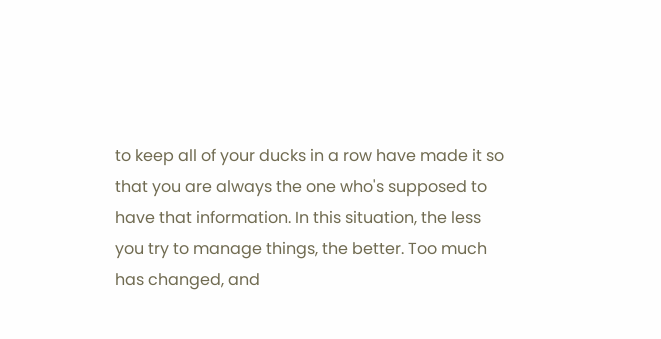to keep all of your ducks in a row have made it so that you are always the one who's supposed to have that information. In this situation, the less you try to manage things, the better. Too much has changed, and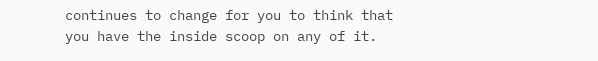continues to change for you to think that you have the inside scoop on any of it.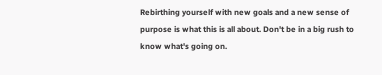Rebirthing yourself with new goals and a new sense of purpose is what this is all about. Don't be in a big rush to know what's going on.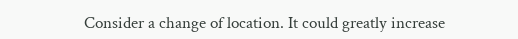Consider a change of location. It could greatly increase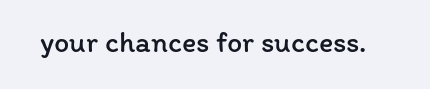your chances for success.